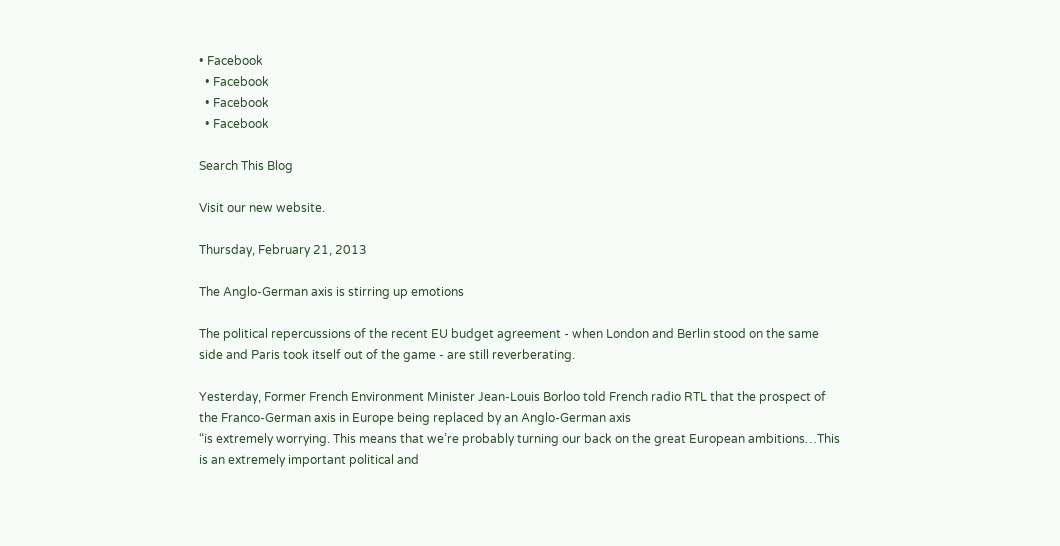• Facebook
  • Facebook
  • Facebook
  • Facebook

Search This Blog

Visit our new website.

Thursday, February 21, 2013

The Anglo-German axis is stirring up emotions

The political repercussions of the recent EU budget agreement - when London and Berlin stood on the same side and Paris took itself out of the game - are still reverberating.

Yesterday, Former French Environment Minister Jean-Louis Borloo told French radio RTL that the prospect of the Franco-German axis in Europe being replaced by an Anglo-German axis
“is extremely worrying. This means that we’re probably turning our back on the great European ambitions…This is an extremely important political and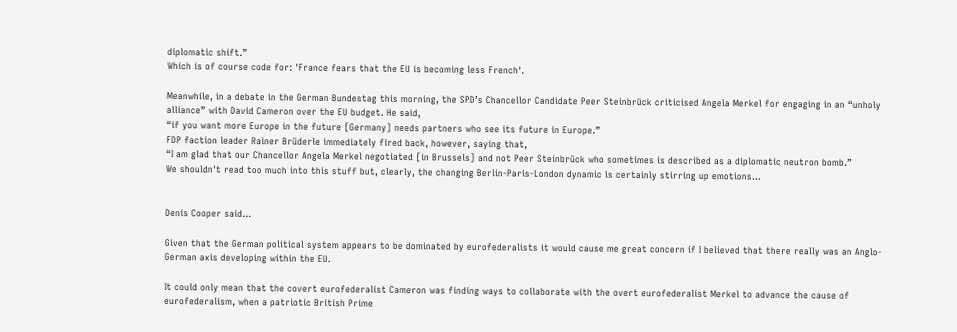diplomatic shift.”
Which is of course code for: 'France fears that the EU is becoming less French'.

Meanwhile, in a debate in the German Bundestag this morning, the SPD’s Chancellor Candidate Peer Steinbrück criticised Angela Merkel for engaging in an “unholy alliance” with David Cameron over the EU budget. He said,
“if you want more Europe in the future [Germany] needs partners who see its future in Europe.”
FDP faction leader Rainer Brüderle immediately fired back, however, saying that,
“I am glad that our Chancellor Angela Merkel negotiated [in Brussels] and not Peer Steinbrück who sometimes is described as a diplomatic neutron bomb.”
We shouldn't read too much into this stuff but, clearly, the changing Berlin-Paris-London dynamic is certainly stirring up emotions...


Denis Cooper said...

Given that the German political system appears to be dominated by eurofederalists it would cause me great concern if I believed that there really was an Anglo-German axis developing within the EU.

It could only mean that the covert eurofederalist Cameron was finding ways to collaborate with the overt eurofederalist Merkel to advance the cause of eurofederalism, when a patriotic British Prime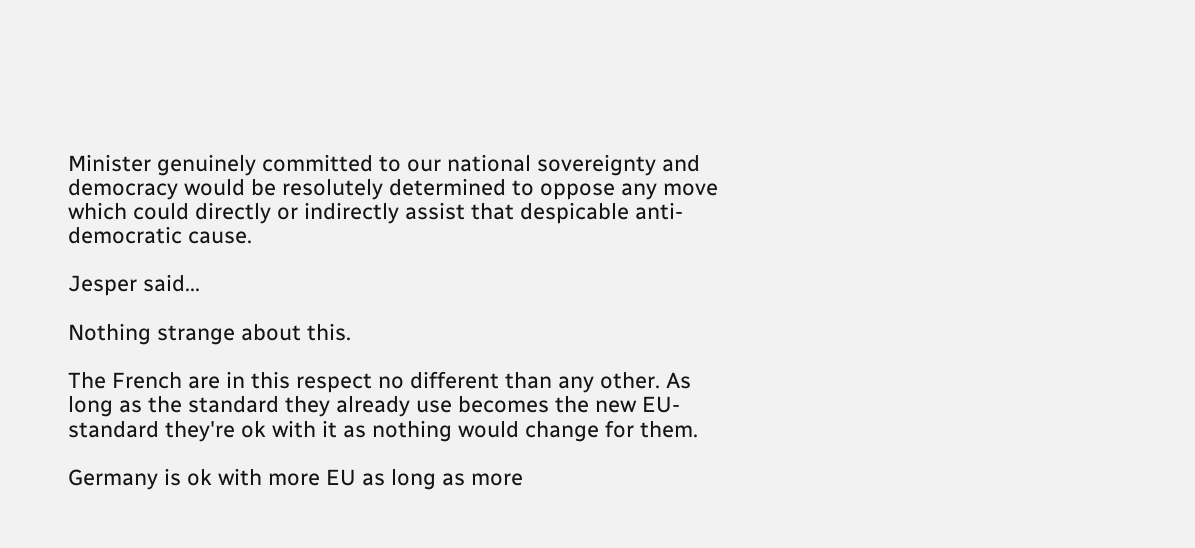Minister genuinely committed to our national sovereignty and democracy would be resolutely determined to oppose any move which could directly or indirectly assist that despicable anti-democratic cause.

Jesper said...

Nothing strange about this.

The French are in this respect no different than any other. As long as the standard they already use becomes the new EU-standard they're ok with it as nothing would change for them.

Germany is ok with more EU as long as more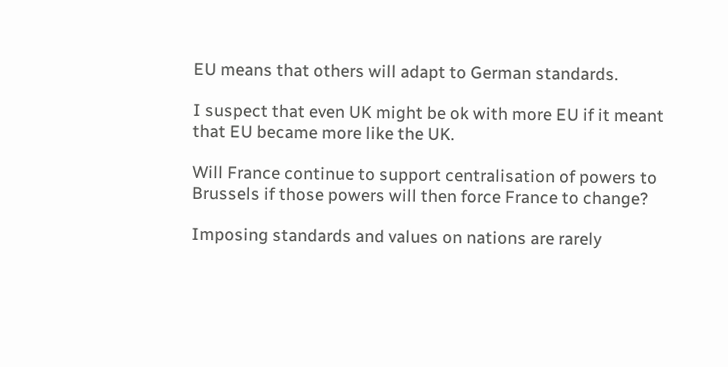EU means that others will adapt to German standards.

I suspect that even UK might be ok with more EU if it meant that EU became more like the UK.

Will France continue to support centralisation of powers to Brussels if those powers will then force France to change?

Imposing standards and values on nations are rarely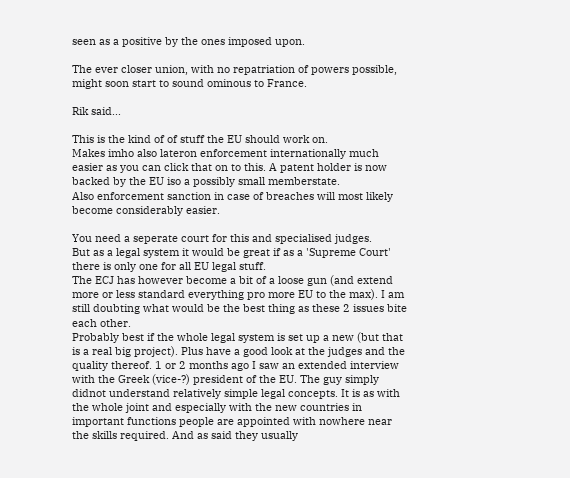seen as a positive by the ones imposed upon.

The ever closer union, with no repatriation of powers possible, might soon start to sound ominous to France.

Rik said...

This is the kind of of stuff the EU should work on.
Makes imho also lateron enforcement internationally much easier as you can click that on to this. A patent holder is now backed by the EU iso a possibly small memberstate.
Also enforcement sanction in case of breaches will most likely become considerably easier.

You need a seperate court for this and specialised judges.
But as a legal system it would be great if as a 'Supreme Court' there is only one for all EU legal stuff.
The ECJ has however become a bit of a loose gun (and extend more or less standard everything pro more EU to the max). I am still doubting what would be the best thing as these 2 issues bite each other.
Probably best if the whole legal system is set up a new (but that is a real big project). Plus have a good look at the judges and the quality thereof. 1 or 2 months ago I saw an extended interview with the Greek (vice-?) president of the EU. The guy simply didnot understand relatively simple legal concepts. It is as with the whole joint and especially with the new countries in important functions people are appointed with nowhere near the skills required. And as said they usually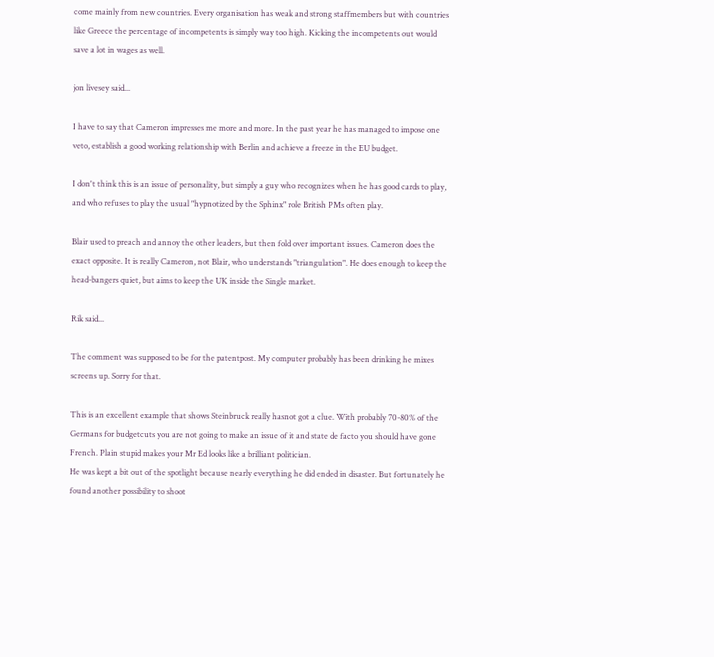come mainly from new countries. Every organisation has weak and strong staffmembers but with countries like Greece the percentage of incompetents is simply way too high. Kicking the incompetents out would save a lot in wages as well.

jon livesey said...

I have to say that Cameron impresses me more and more. In the past year he has managed to impose one veto, establish a good working relationship with Berlin and achieve a freeze in the EU budget.

I don't think this is an issue of personality, but simply a guy who recognizes when he has good cards to play, and who refuses to play the usual "hypnotized by the Sphinx" role British PMs often play.

Blair used to preach and annoy the other leaders, but then fold over important issues. Cameron does the exact opposite. It is really Cameron, not Blair, who understands "triangulation". He does enough to keep the head-bangers quiet, but aims to keep the UK inside the Single market.

Rik said...

The comment was supposed to be for the patentpost. My computer probably has been drinking he mixes screens up. Sorry for that.

This is an excellent example that shows Steinbruck really hasnot got a clue. With probably 70-80% of the Germans for budgetcuts you are not going to make an issue of it and state de facto you should have gone French. Plain stupid makes your Mr Ed looks like a brilliant politician.
He was kept a bit out of the spotlight because nearly everything he did ended in disaster. But fortunately he found another possibility to shoot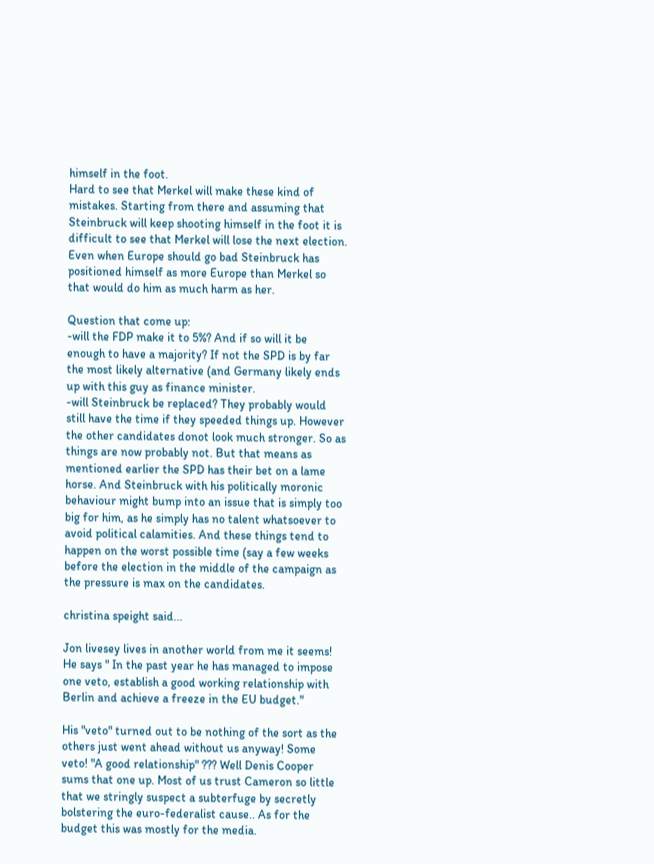himself in the foot.
Hard to see that Merkel will make these kind of mistakes. Starting from there and assuming that Steinbruck will keep shooting himself in the foot it is difficult to see that Merkel will lose the next election. Even when Europe should go bad Steinbruck has positioned himself as more Europe than Merkel so that would do him as much harm as her.

Question that come up:
-will the FDP make it to 5%? And if so will it be enough to have a majority? If not the SPD is by far the most likely alternative (and Germany likely ends up with this guy as finance minister.
-will Steinbruck be replaced? They probably would still have the time if they speeded things up. However the other candidates donot look much stronger. So as things are now probably not. But that means as mentioned earlier the SPD has their bet on a lame horse. And Steinbruck with his politically moronic behaviour might bump into an issue that is simply too big for him, as he simply has no talent whatsoever to avoid political calamities. And these things tend to happen on the worst possible time (say a few weeks before the election in the middle of the campaign as the pressure is max on the candidates.

christina speight said...

Jon livesey lives in another world from me it seems! He says " In the past year he has managed to impose one veto, establish a good working relationship with Berlin and achieve a freeze in the EU budget."

His "veto" turned out to be nothing of the sort as the others just went ahead without us anyway! Some veto! "A good relationship" ??? Well Denis Cooper sums that one up. Most of us trust Cameron so little that we stringly suspect a subterfuge by secretly bolstering the euro-federalist cause.. As for the budget this was mostly for the media.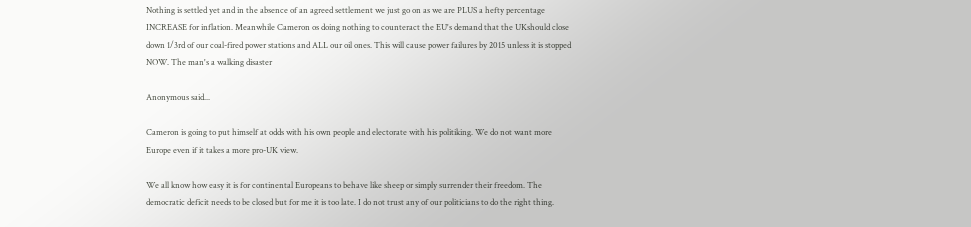Nothing is settled yet and in the absence of an agreed settlement we just go on as we are PLUS a hefty percentage INCREASE for inflation. Meanwhile Cameron os doing nothing to counteract the EU's demand that the UKshould close down 1/3rd of our coal-fired power stations and ALL our oil ones. This will cause power failures by 2015 unless it is stopped NOW. The man's a walking disaster

Anonymous said...

Cameron is going to put himself at odds with his own people and electorate with his politiking. We do not want more Europe even if it takes a more pro-UK view.

We all know how easy it is for continental Europeans to behave like sheep or simply surrender their freedom. The democratic deficit needs to be closed but for me it is too late. I do not trust any of our politicians to do the right thing.